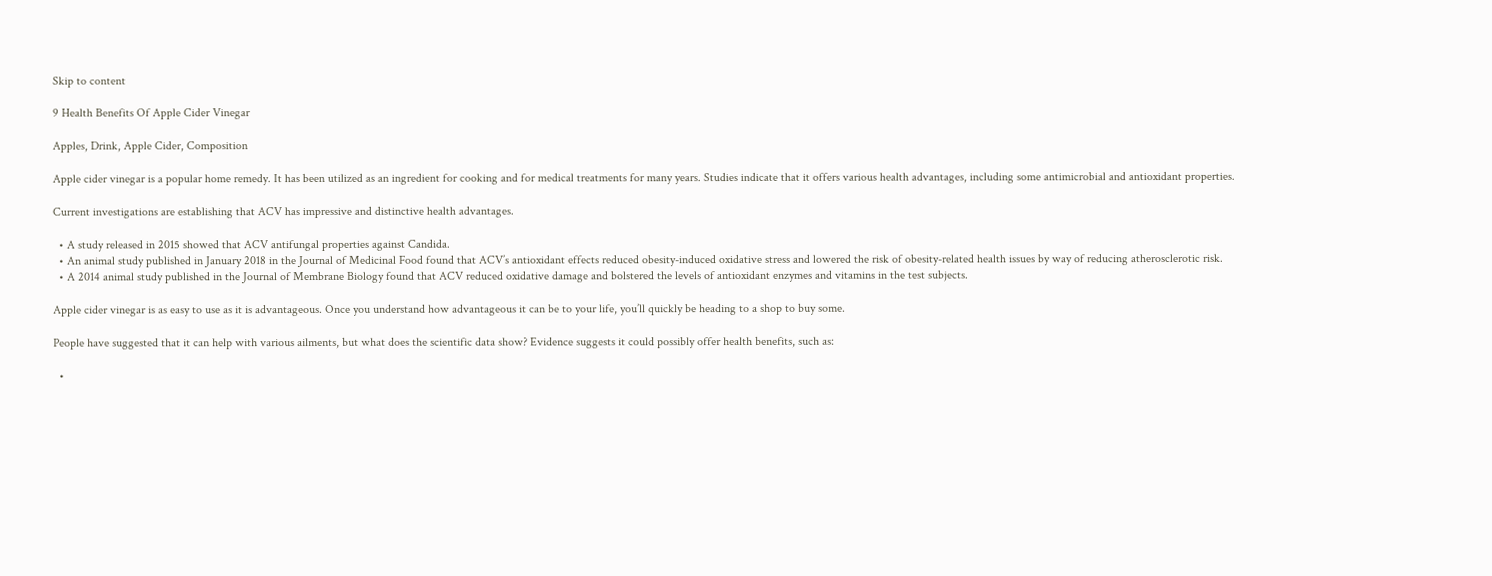Skip to content

9 Health Benefits Of Apple Cider Vinegar

Apples, Drink, Apple Cider, Composition

Apple cider vinegar is a popular home remedy. It has been utilized as an ingredient for cooking and for medical treatments for many years. Studies indicate that it offers various health advantages, including some antimicrobial and antioxidant properties.

Current investigations are establishing that ACV has impressive and distinctive health advantages.

  • A study released in 2015 showed that ACV antifungal properties against Candida.
  • An animal study published in January 2018 in the Journal of Medicinal Food found that ACV’s antioxidant effects reduced obesity-induced oxidative stress and lowered the risk of obesity-related health issues by way of reducing atherosclerotic risk.
  • A 2014 animal study published in the Journal of Membrane Biology found that ACV reduced oxidative damage and bolstered the levels of antioxidant enzymes and vitamins in the test subjects.

Apple cider vinegar is as easy to use as it is advantageous. Once you understand how advantageous it can be to your life, you’ll quickly be heading to a shop to buy some.

People have suggested that it can help with various ailments, but what does the scientific data show? Evidence suggests it could possibly offer health benefits, such as:

  •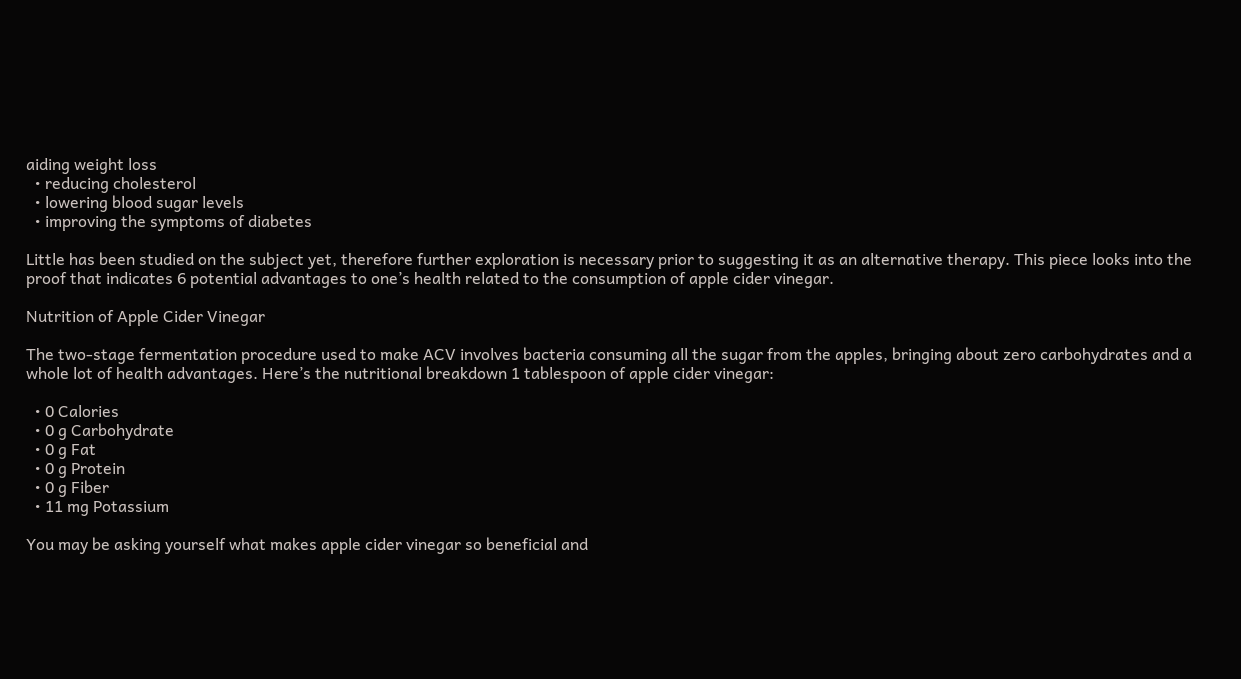aiding weight loss
  • reducing cholesterol
  • lowering blood sugar levels
  • improving the symptoms of diabetes

Little has been studied on the subject yet, therefore further exploration is necessary prior to suggesting it as an alternative therapy. This piece looks into the proof that indicates 6 potential advantages to one’s health related to the consumption of apple cider vinegar.

Nutrition of Apple Cider Vinegar

The two-stage fermentation procedure used to make ACV involves bacteria consuming all the sugar from the apples, bringing about zero carbohydrates and a whole lot of health advantages. Here’s the nutritional breakdown 1 tablespoon of apple cider vinegar:

  • 0 Calories
  • 0 g Carbohydrate
  • 0 g Fat
  • 0 g Protein
  • 0 g Fiber
  • 11 mg Potassium

You may be asking yourself what makes apple cider vinegar so beneficial and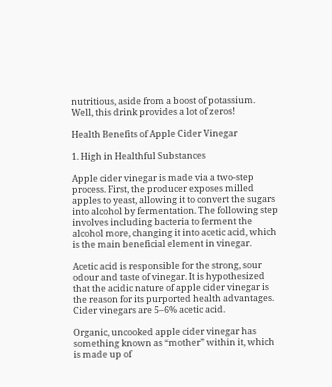nutritious, aside from a boost of potassium. Well, this drink provides a lot of zeros!

Health Benefits of Apple Cider Vinegar

1. High in Healthful Substances

Apple cider vinegar is made via a two-step process. First, the producer exposes milled apples to yeast, allowing it to convert the sugars into alcohol by fermentation. The following step involves including bacteria to ferment the alcohol more, changing it into acetic acid, which is the main beneficial element in vinegar.

Acetic acid is responsible for the strong, sour odour and taste of vinegar. It is hypothesized that the acidic nature of apple cider vinegar is the reason for its purported health advantages. Cider vinegars are 5–6% acetic acid.

Organic, uncooked apple cider vinegar has something known as “mother” within it, which is made up of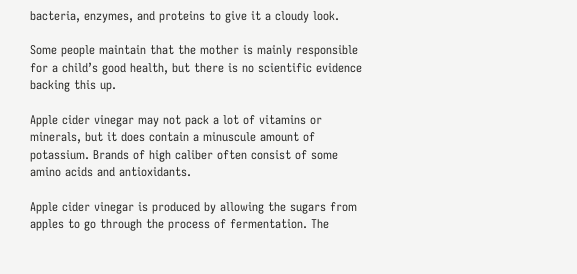bacteria, enzymes, and proteins to give it a cloudy look.

Some people maintain that the mother is mainly responsible for a child’s good health, but there is no scientific evidence backing this up.

Apple cider vinegar may not pack a lot of vitamins or minerals, but it does contain a minuscule amount of potassium. Brands of high caliber often consist of some amino acids and antioxidants.

Apple cider vinegar is produced by allowing the sugars from apples to go through the process of fermentation. The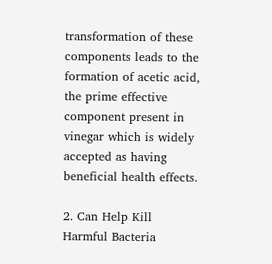transformation of these components leads to the formation of acetic acid, the prime effective component present in vinegar which is widely accepted as having beneficial health effects.

2. Can Help Kill Harmful Bacteria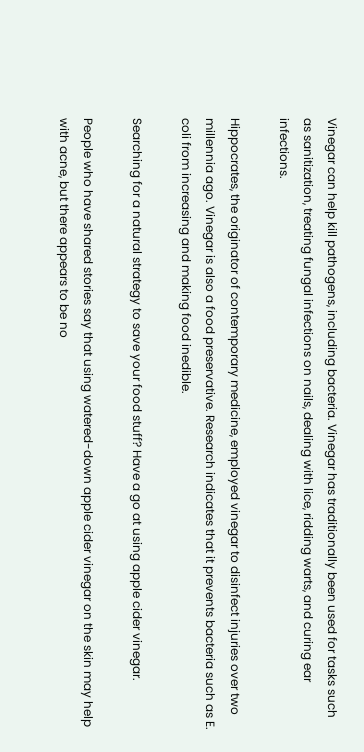Vinegar can help kill pathogens, including bacteria. Vinegar has traditionally been used for tasks such as sanitization, treating fungal infections on nails, dealing with lice, ridding warts, and curing ear infections.

Hippocrates, the originator of contemporary medicine, employed vinegar to disinfect injuries over two millennia ago. Vinegar is also a food preservative. Research indicates that it prevents bacteria such as E. coli from increasing and making food inedible.

Searching for a natural strategy to save your food stuff? Have a go at using apple cider vinegar.

People who have shared stories say that using watered-down apple cider vinegar on the skin may help with acne, but there appears to be no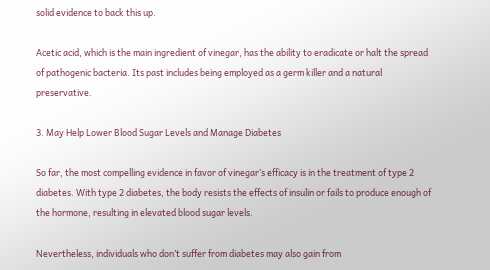solid evidence to back this up.

Acetic acid, which is the main ingredient of vinegar, has the ability to eradicate or halt the spread of pathogenic bacteria. Its past includes being employed as a germ killer and a natural preservative.

3. May Help Lower Blood Sugar Levels and Manage Diabetes

So far, the most compelling evidence in favor of vinegar’s efficacy is in the treatment of type 2 diabetes. With type 2 diabetes, the body resists the effects of insulin or fails to produce enough of the hormone, resulting in elevated blood sugar levels.

Nevertheless, individuals who don’t suffer from diabetes may also gain from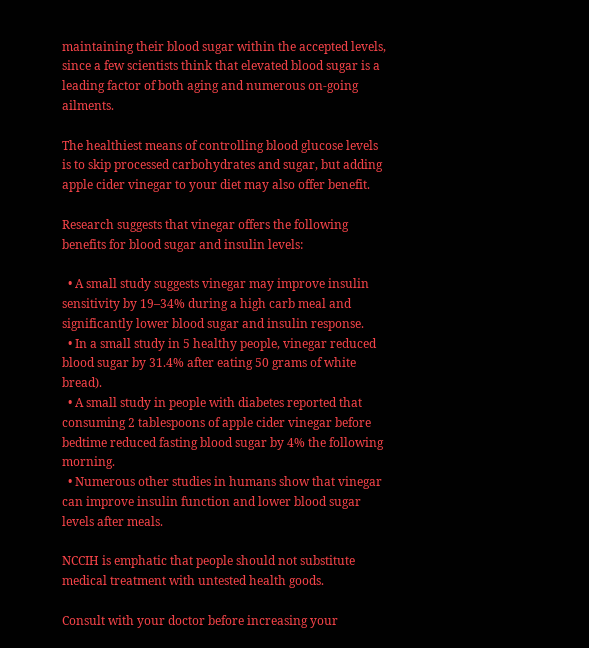maintaining their blood sugar within the accepted levels, since a few scientists think that elevated blood sugar is a leading factor of both aging and numerous on-going ailments.

The healthiest means of controlling blood glucose levels is to skip processed carbohydrates and sugar, but adding apple cider vinegar to your diet may also offer benefit.

Research suggests that vinegar offers the following benefits for blood sugar and insulin levels:

  • A small study suggests vinegar may improve insulin sensitivity by 19–34% during a high carb meal and significantly lower blood sugar and insulin response.
  • In a small study in 5 healthy people, vinegar reduced blood sugar by 31.4% after eating 50 grams of white bread).
  • A small study in people with diabetes reported that consuming 2 tablespoons of apple cider vinegar before bedtime reduced fasting blood sugar by 4% the following morning.
  • Numerous other studies in humans show that vinegar can improve insulin function and lower blood sugar levels after meals.

NCCIH is emphatic that people should not substitute medical treatment with untested health goods.

Consult with your doctor before increasing your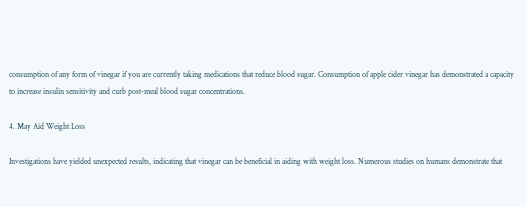consumption of any form of vinegar if you are currently taking medications that reduce blood sugar. Consumption of apple cider vinegar has demonstrated a capacity to increase insulin sensitivity and curb post-meal blood sugar concentrations.

4. May Aid Weight Loss

Investigations have yielded unexpected results, indicating that vinegar can be beneficial in aiding with weight loss. Numerous studies on humans demonstrate that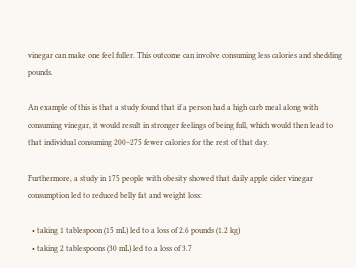vinegar can make one feel fuller. This outcome can involve consuming less calories and shedding pounds.

An example of this is that a study found that if a person had a high carb meal along with consuming vinegar, it would result in stronger feelings of being full, which would then lead to that individual consuming 200–275 fewer calories for the rest of that day.

Furthermore, a study in 175 people with obesity showed that daily apple cider vinegar consumption led to reduced belly fat and weight loss:

  • taking 1 tablespoon (15 mL) led to a loss of 2.6 pounds (1.2 kg)
  • taking 2 tablespoons (30 mL) led to a loss of 3.7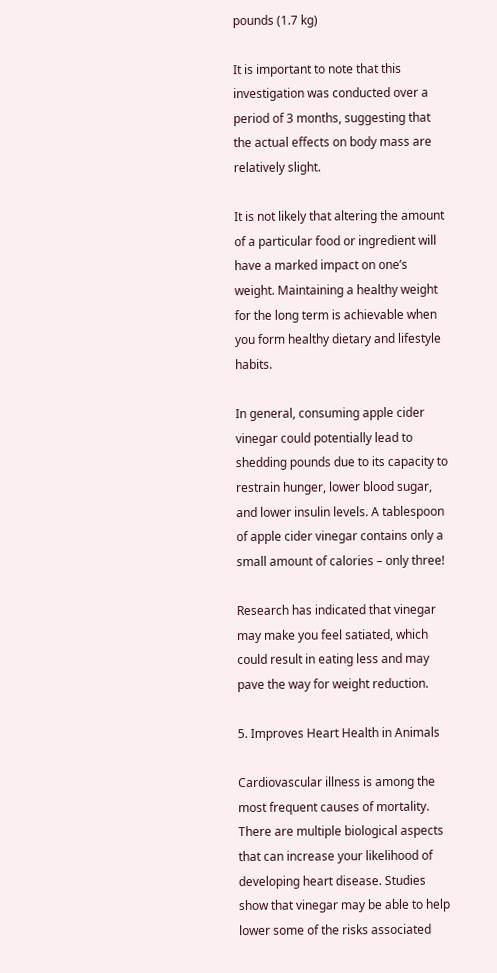pounds (1.7 kg)

It is important to note that this investigation was conducted over a period of 3 months, suggesting that the actual effects on body mass are relatively slight.

It is not likely that altering the amount of a particular food or ingredient will have a marked impact on one’s weight. Maintaining a healthy weight for the long term is achievable when you form healthy dietary and lifestyle habits.

In general, consuming apple cider vinegar could potentially lead to shedding pounds due to its capacity to restrain hunger, lower blood sugar, and lower insulin levels. A tablespoon of apple cider vinegar contains only a small amount of calories – only three!

Research has indicated that vinegar may make you feel satiated, which could result in eating less and may pave the way for weight reduction.

5. Improves Heart Health in Animals

Cardiovascular illness is among the most frequent causes of mortality. There are multiple biological aspects that can increase your likelihood of developing heart disease. Studies show that vinegar may be able to help lower some of the risks associated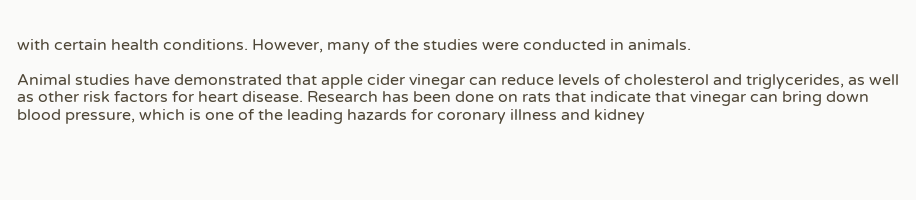with certain health conditions. However, many of the studies were conducted in animals.

Animal studies have demonstrated that apple cider vinegar can reduce levels of cholesterol and triglycerides, as well as other risk factors for heart disease. Research has been done on rats that indicate that vinegar can bring down blood pressure, which is one of the leading hazards for coronary illness and kidney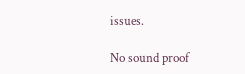issues.

No sound proof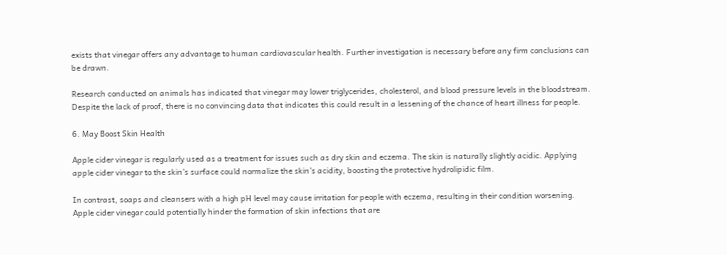exists that vinegar offers any advantage to human cardiovascular health. Further investigation is necessary before any firm conclusions can be drawn.

Research conducted on animals has indicated that vinegar may lower triglycerides, cholesterol, and blood pressure levels in the bloodstream. Despite the lack of proof, there is no convincing data that indicates this could result in a lessening of the chance of heart illness for people.

6. May Boost Skin Health

Apple cider vinegar is regularly used as a treatment for issues such as dry skin and eczema. The skin is naturally slightly acidic. Applying apple cider vinegar to the skin’s surface could normalize the skin’s acidity, boosting the protective hydrolipidic film.

In contrast, soaps and cleansers with a high pH level may cause irritation for people with eczema, resulting in their condition worsening. Apple cider vinegar could potentially hinder the formation of skin infections that are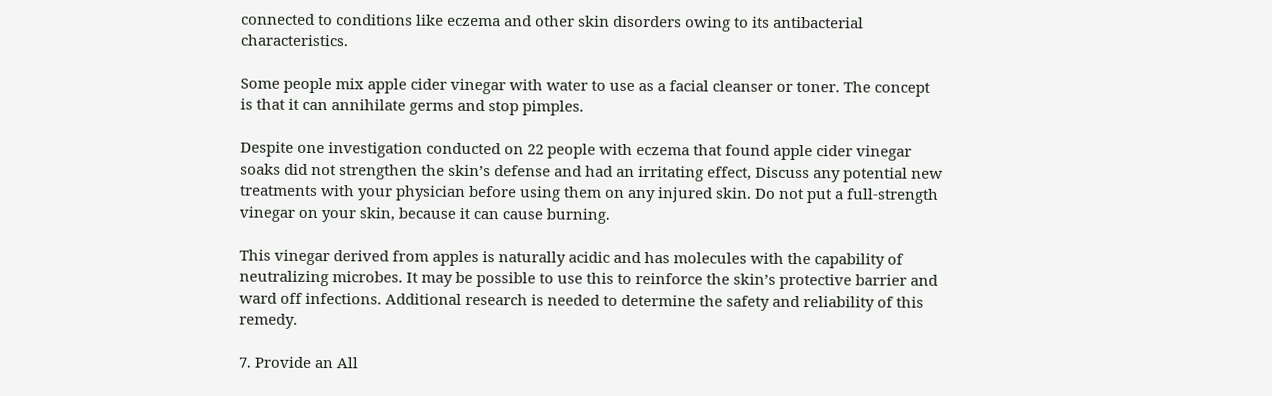connected to conditions like eczema and other skin disorders owing to its antibacterial characteristics.

Some people mix apple cider vinegar with water to use as a facial cleanser or toner. The concept is that it can annihilate germs and stop pimples.

Despite one investigation conducted on 22 people with eczema that found apple cider vinegar soaks did not strengthen the skin’s defense and had an irritating effect, Discuss any potential new treatments with your physician before using them on any injured skin. Do not put a full-strength vinegar on your skin, because it can cause burning.

This vinegar derived from apples is naturally acidic and has molecules with the capability of neutralizing microbes. It may be possible to use this to reinforce the skin’s protective barrier and ward off infections. Additional research is needed to determine the safety and reliability of this remedy.

7. Provide an All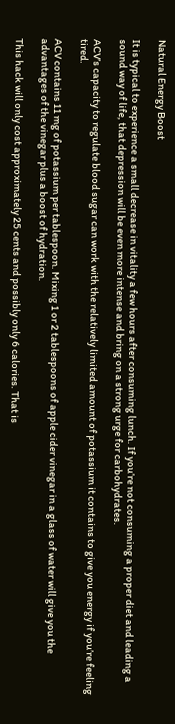Natural Energy Boost

It is typical to experience a small decrease in vitality a few hours after consuming lunch. If you’re not consuming a proper diet and leading a sound way of life, that depression will be even more intense and bring on a strong urge for carbohydrates.

ACV’s capacity to regulate blood sugar can work with the relatively limited amount of potassium it contains to give you energy if you’re feeling tired.

ACV contains 11 mg of potassium per tablespoon. Mixing 1 or 2 tablespoons of apple cider vinegar in a glass of water will give you the advantages of the vinegar plus a boost of hydration.

This hack will only cost approximately 25 cents and possibly only 6 calories. That is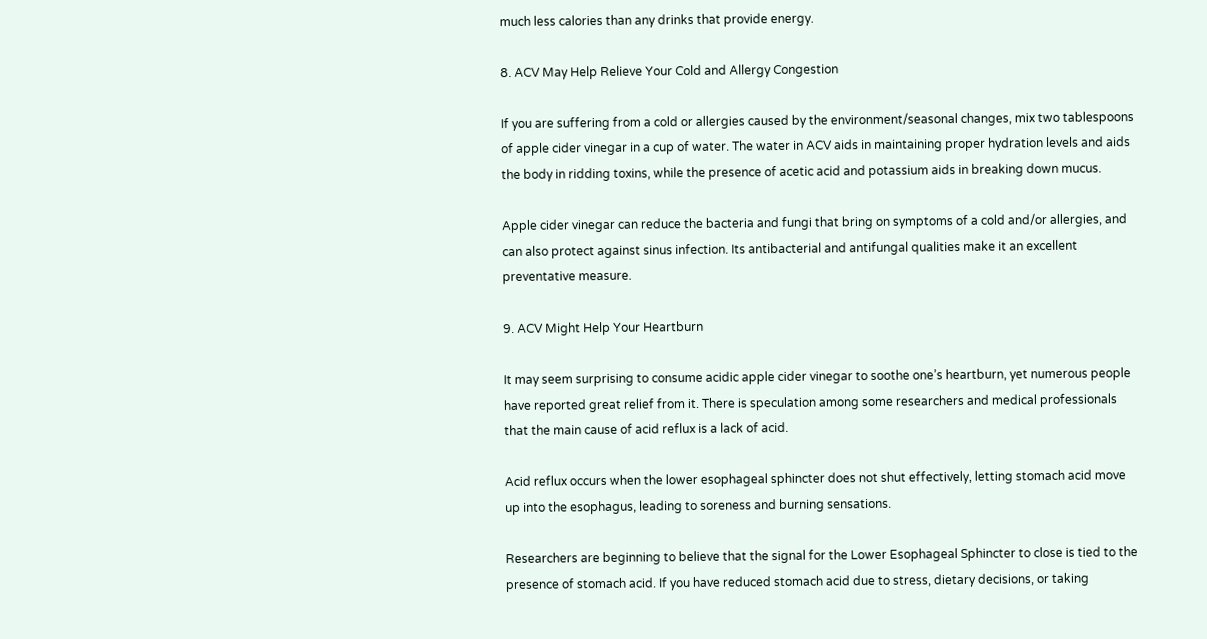much less calories than any drinks that provide energy.

8. ACV May Help Relieve Your Cold and Allergy Congestion

If you are suffering from a cold or allergies caused by the environment/seasonal changes, mix two tablespoons of apple cider vinegar in a cup of water. The water in ACV aids in maintaining proper hydration levels and aids the body in ridding toxins, while the presence of acetic acid and potassium aids in breaking down mucus.

Apple cider vinegar can reduce the bacteria and fungi that bring on symptoms of a cold and/or allergies, and can also protect against sinus infection. Its antibacterial and antifungal qualities make it an excellent preventative measure.

9. ACV Might Help Your Heartburn

It may seem surprising to consume acidic apple cider vinegar to soothe one’s heartburn, yet numerous people have reported great relief from it. There is speculation among some researchers and medical professionals that the main cause of acid reflux is a lack of acid.

Acid reflux occurs when the lower esophageal sphincter does not shut effectively, letting stomach acid move up into the esophagus, leading to soreness and burning sensations.

Researchers are beginning to believe that the signal for the Lower Esophageal Sphincter to close is tied to the presence of stomach acid. If you have reduced stomach acid due to stress, dietary decisions, or taking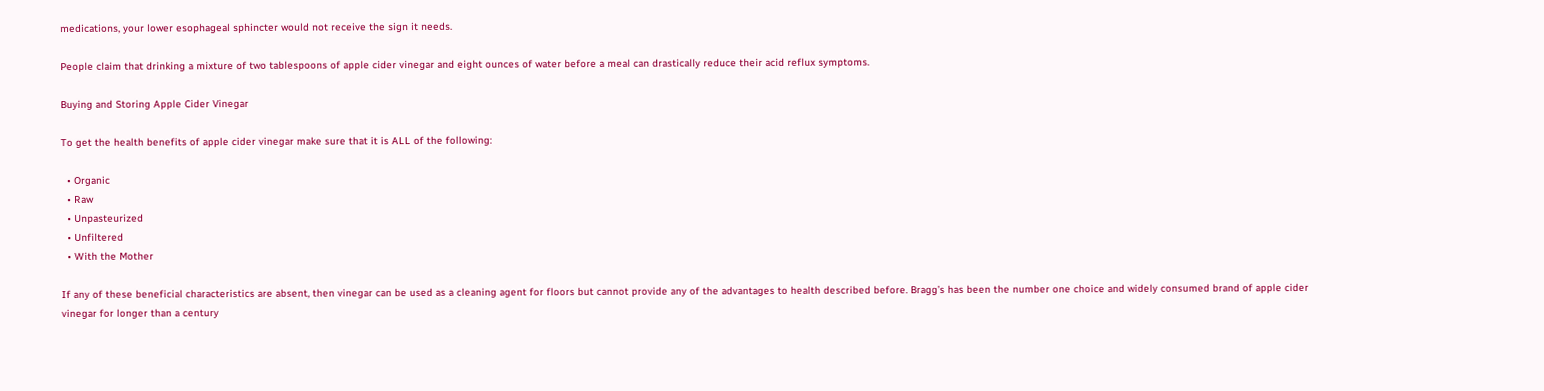medications, your lower esophageal sphincter would not receive the sign it needs.

People claim that drinking a mixture of two tablespoons of apple cider vinegar and eight ounces of water before a meal can drastically reduce their acid reflux symptoms.

Buying and Storing Apple Cider Vinegar

To get the health benefits of apple cider vinegar make sure that it is ALL of the following:

  • Organic
  • Raw
  • Unpasteurized
  • Unfiltered
  • With the Mother

If any of these beneficial characteristics are absent, then vinegar can be used as a cleaning agent for floors but cannot provide any of the advantages to health described before. Bragg’s has been the number one choice and widely consumed brand of apple cider vinegar for longer than a century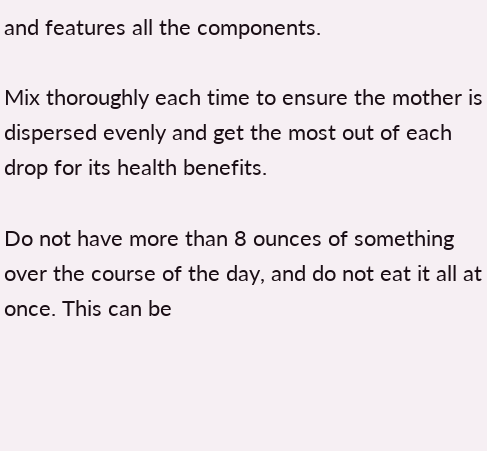and features all the components.

Mix thoroughly each time to ensure the mother is dispersed evenly and get the most out of each drop for its health benefits.

Do not have more than 8 ounces of something over the course of the day, and do not eat it all at once. This can be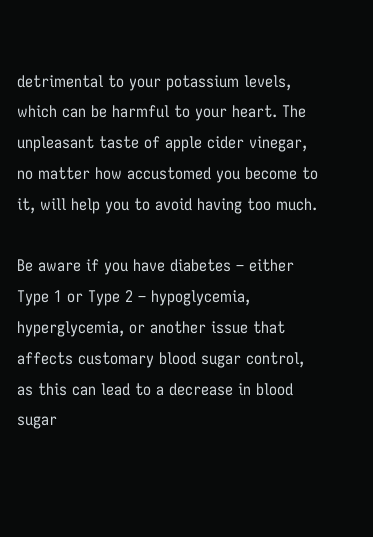detrimental to your potassium levels, which can be harmful to your heart. The unpleasant taste of apple cider vinegar, no matter how accustomed you become to it, will help you to avoid having too much.

Be aware if you have diabetes – either Type 1 or Type 2 – hypoglycemia, hyperglycemia, or another issue that affects customary blood sugar control, as this can lead to a decrease in blood sugar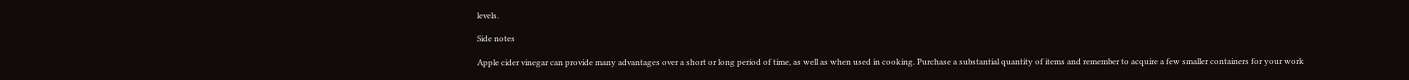levels.

Side notes

Apple cider vinegar can provide many advantages over a short or long period of time, as well as when used in cooking. Purchase a substantial quantity of items and remember to acquire a few smaller containers for your work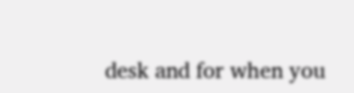desk and for when you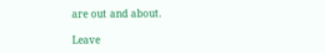are out and about.

Leave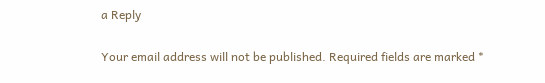a Reply

Your email address will not be published. Required fields are marked *